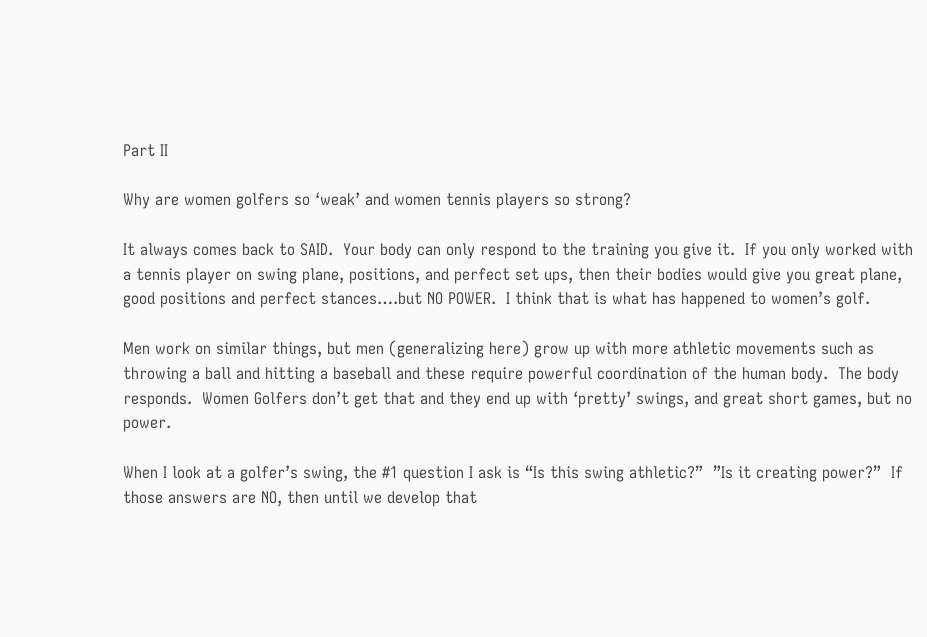Part II

Why are women golfers so ‘weak’ and women tennis players so strong?

It always comes back to SAID.  Your body can only respond to the training you give it.  If you only worked with a tennis player on swing plane, positions, and perfect set ups, then their bodies would give you great plane, good positions and perfect stances….but NO POWER.  I think that is what has happened to women’s golf.

Men work on similar things, but men (generalizing here) grow up with more athletic movements such as throwing a ball and hitting a baseball and these require powerful coordination of the human body.  The body responds.  Women Golfers don’t get that and they end up with ‘pretty’ swings, and great short games, but no power.

When I look at a golfer’s swing, the #1 question I ask is “Is this swing athletic?”  ”Is it creating power?”  If those answers are NO, then until we develop that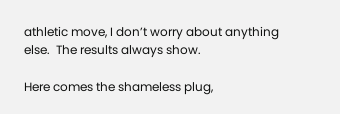athletic move, I don’t worry about anything else.  The results always show.

Here comes the shameless plug,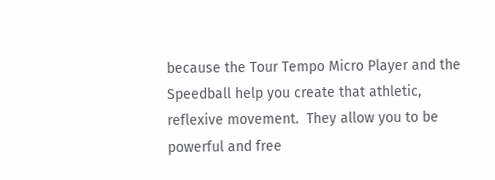because the Tour Tempo Micro Player and the Speedball help you create that athletic, reflexive movement.  They allow you to be powerful and free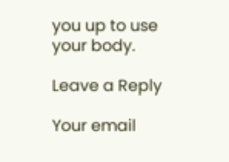you up to use your body.

Leave a Reply

Your email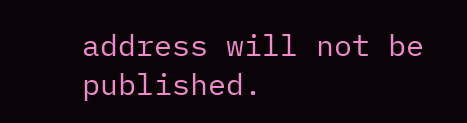address will not be published.